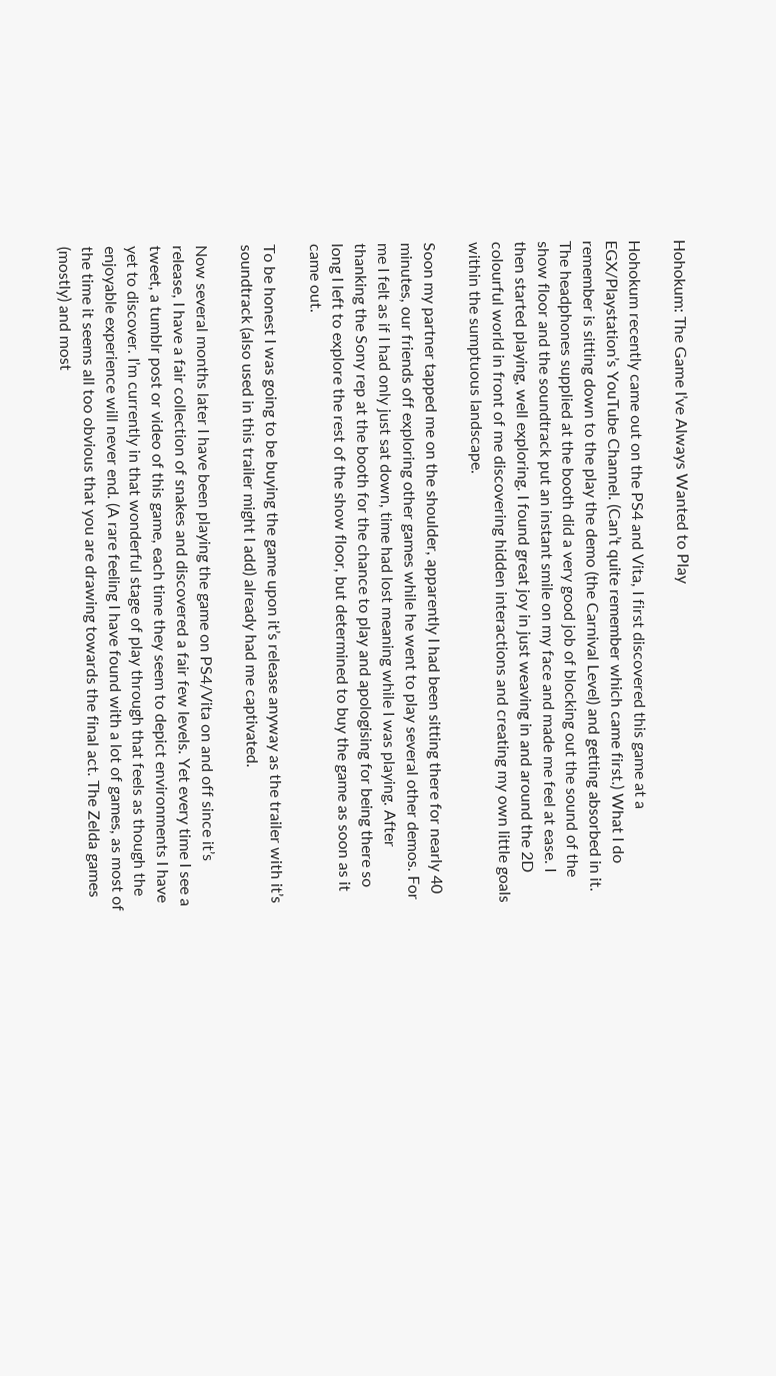Hohokum: The Game I’ve Always Wanted to Play

Hohokum recently came out on the PS4 and Vita, I first discovered this game at a EGX/Playstation’s YouTube Channel. (Can’t quite remember which came first.) What I do remember is sitting down to the play the demo (the Carnival Level) and getting absorbed in it. The headphones supplied at the booth did a very good job of blocking out the sound of the show floor and the soundtrack put an instant smile on my face and made me feel at ease. I then started playing, well exploring. I found great joy in just weaving in and around the 2D colourful world in front of me discovering hidden interactions and creating my own little goals within the sumptuous landscape.

Soon my partner tapped me on the shoulder, apparently I had been sitting there for nearly 40 minutes, our friends off exploring other games while he went to play several other demos. For me I felt as if I had only just sat down, time had lost meaning while I was playing. After thanking the Sony rep at the booth for the chance to play and apologising for being there so long I left to explore the rest of the show floor, but determined to buy the game as soon as it came out.

To be honest I was going to be buying the game upon it’s release anyway as the trailer with it’s soundtrack (also used in this trailer might I add) already had me captivated.

Now several months later I have been playing the game on PS4/Vita on and off since it’s release, I have a fair collection of snakes and discovered a fair few levels. Yet every time I see a tweet, a tumblr post or video of this game, each time they seem to depict environments I have yet to discover. I’m currently in that wonderful stage of play through that feels as though the enjoyable experience will never end. (A rare feeling I have found with a lot of games, as most of the time it seems all too obvious that you are drawing towards the final act. The Zelda games (mostly) and most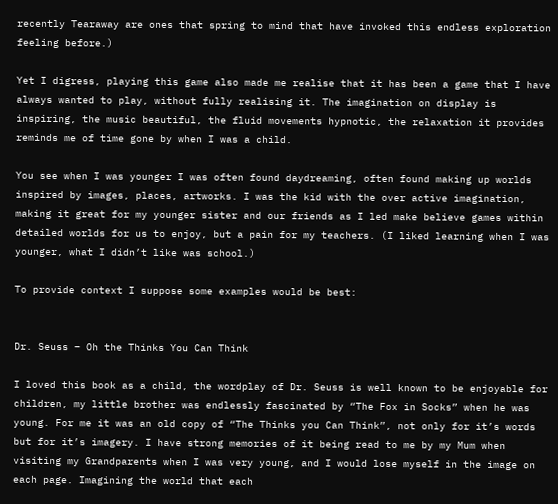recently Tearaway are ones that spring to mind that have invoked this endless exploration feeling before.)

Yet I digress, playing this game also made me realise that it has been a game that I have always wanted to play, without fully realising it. The imagination on display is inspiring, the music beautiful, the fluid movements hypnotic, the relaxation it provides reminds me of time gone by when I was a child.

You see when I was younger I was often found daydreaming, often found making up worlds inspired by images, places, artworks. I was the kid with the over active imagination, making it great for my younger sister and our friends as I led make believe games within detailed worlds for us to enjoy, but a pain for my teachers. (I liked learning when I was younger, what I didn’t like was school.)

To provide context I suppose some examples would be best:


Dr. Seuss – Oh the Thinks You Can Think

I loved this book as a child, the wordplay of Dr. Seuss is well known to be enjoyable for children, my little brother was endlessly fascinated by “The Fox in Socks” when he was young. For me it was an old copy of “The Thinks you Can Think”, not only for it’s words but for it’s imagery. I have strong memories of it being read to me by my Mum when visiting my Grandparents when I was very young, and I would lose myself in the image on each page. Imagining the world that each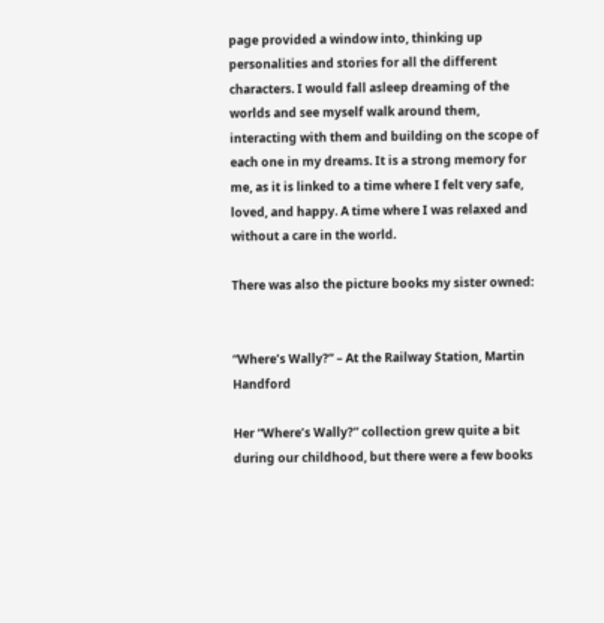page provided a window into, thinking up personalities and stories for all the different characters. I would fall asleep dreaming of the worlds and see myself walk around them, interacting with them and building on the scope of each one in my dreams. It is a strong memory for me, as it is linked to a time where I felt very safe, loved, and happy. A time where I was relaxed and without a care in the world.

There was also the picture books my sister owned:


“Where’s Wally?” – At the Railway Station, Martin Handford

Her “Where’s Wally?” collection grew quite a bit during our childhood, but there were a few books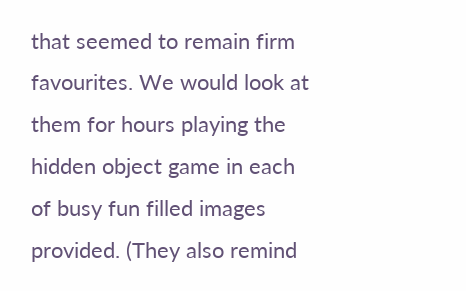that seemed to remain firm favourites. We would look at them for hours playing the hidden object game in each of busy fun filled images provided. (They also remind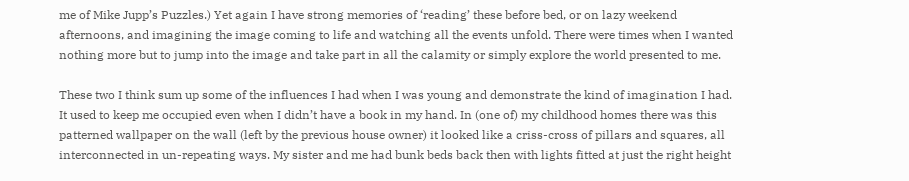me of Mike Jupp’s Puzzles.) Yet again I have strong memories of ‘reading’ these before bed, or on lazy weekend afternoons, and imagining the image coming to life and watching all the events unfold. There were times when I wanted nothing more but to jump into the image and take part in all the calamity or simply explore the world presented to me.

These two I think sum up some of the influences I had when I was young and demonstrate the kind of imagination I had. It used to keep me occupied even when I didn’t have a book in my hand. In (one of) my childhood homes there was this patterned wallpaper on the wall (left by the previous house owner) it looked like a criss-cross of pillars and squares, all interconnected in un-repeating ways. My sister and me had bunk beds back then with lights fitted at just the right height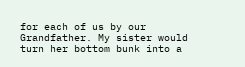for each of us by our Grandfather. My sister would turn her bottom bunk into a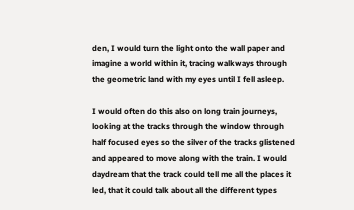den, I would turn the light onto the wall paper and imagine a world within it, tracing walkways through the geometric land with my eyes until I fell asleep.

I would often do this also on long train journeys, looking at the tracks through the window through half focused eyes so the silver of the tracks glistened and appeared to move along with the train. I would daydream that the track could tell me all the places it led, that it could talk about all the different types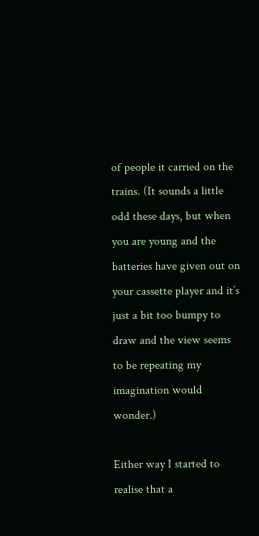of people it carried on the trains. (It sounds a little odd these days, but when you are young and the batteries have given out on your cassette player and it’s just a bit too bumpy to draw and the view seems to be repeating my imagination would wonder.)

Either way I started to realise that a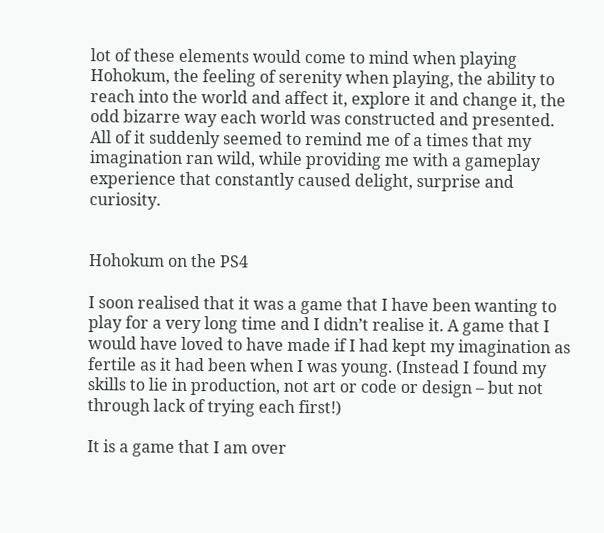lot of these elements would come to mind when playing Hohokum, the feeling of serenity when playing, the ability to reach into the world and affect it, explore it and change it, the odd bizarre way each world was constructed and presented. All of it suddenly seemed to remind me of a times that my imagination ran wild, while providing me with a gameplay experience that constantly caused delight, surprise and curiosity.


Hohokum on the PS4

I soon realised that it was a game that I have been wanting to play for a very long time and I didn’t realise it. A game that I would have loved to have made if I had kept my imagination as fertile as it had been when I was young. (Instead I found my skills to lie in production, not art or code or design – but not through lack of trying each first!)

It is a game that I am over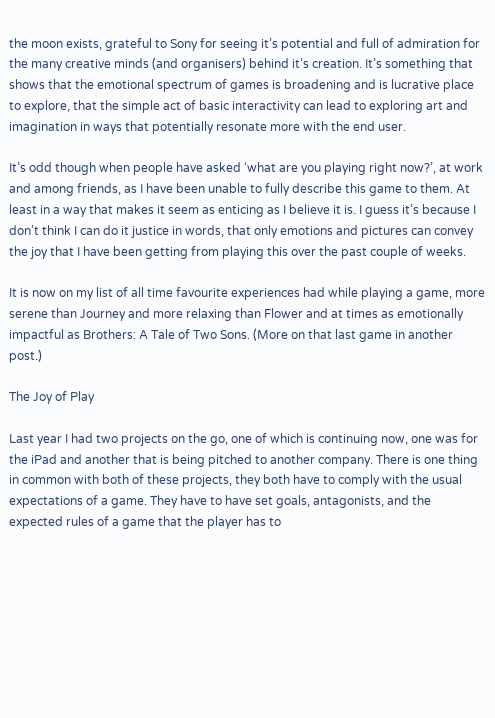the moon exists, grateful to Sony for seeing it’s potential and full of admiration for the many creative minds (and organisers) behind it’s creation. It’s something that shows that the emotional spectrum of games is broadening and is lucrative place to explore, that the simple act of basic interactivity can lead to exploring art and imagination in ways that potentially resonate more with the end user.

It’s odd though when people have asked ‘what are you playing right now?’, at work and among friends, as I have been unable to fully describe this game to them. At least in a way that makes it seem as enticing as I believe it is. I guess it’s because I don’t think I can do it justice in words, that only emotions and pictures can convey the joy that I have been getting from playing this over the past couple of weeks.

It is now on my list of all time favourite experiences had while playing a game, more serene than Journey and more relaxing than Flower and at times as emotionally impactful as Brothers: A Tale of Two Sons. (More on that last game in another post.)

The Joy of Play

Last year I had two projects on the go, one of which is continuing now, one was for the iPad and another that is being pitched to another company. There is one thing in common with both of these projects, they both have to comply with the usual expectations of a game. They have to have set goals, antagonists, and the expected rules of a game that the player has to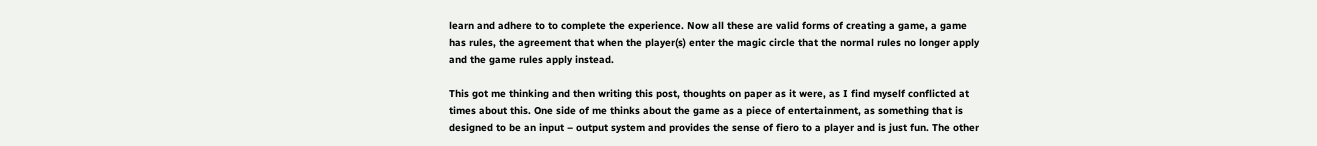learn and adhere to to complete the experience. Now all these are valid forms of creating a game, a game has rules, the agreement that when the player(s) enter the magic circle that the normal rules no longer apply and the game rules apply instead.

This got me thinking and then writing this post, thoughts on paper as it were, as I find myself conflicted at times about this. One side of me thinks about the game as a piece of entertainment, as something that is designed to be an input – output system and provides the sense of fiero to a player and is just fun. The other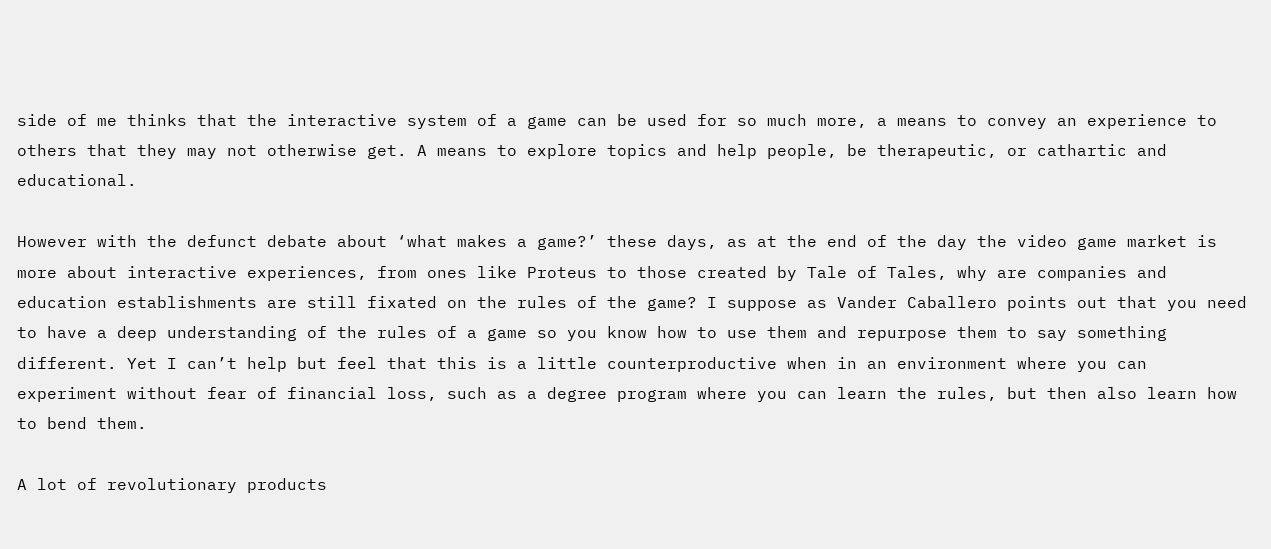side of me thinks that the interactive system of a game can be used for so much more, a means to convey an experience to others that they may not otherwise get. A means to explore topics and help people, be therapeutic, or cathartic and educational.

However with the defunct debate about ‘what makes a game?’ these days, as at the end of the day the video game market is more about interactive experiences, from ones like Proteus to those created by Tale of Tales, why are companies and education establishments are still fixated on the rules of the game? I suppose as Vander Caballero points out that you need to have a deep understanding of the rules of a game so you know how to use them and repurpose them to say something different. Yet I can’t help but feel that this is a little counterproductive when in an environment where you can experiment without fear of financial loss, such as a degree program where you can learn the rules, but then also learn how to bend them.

A lot of revolutionary products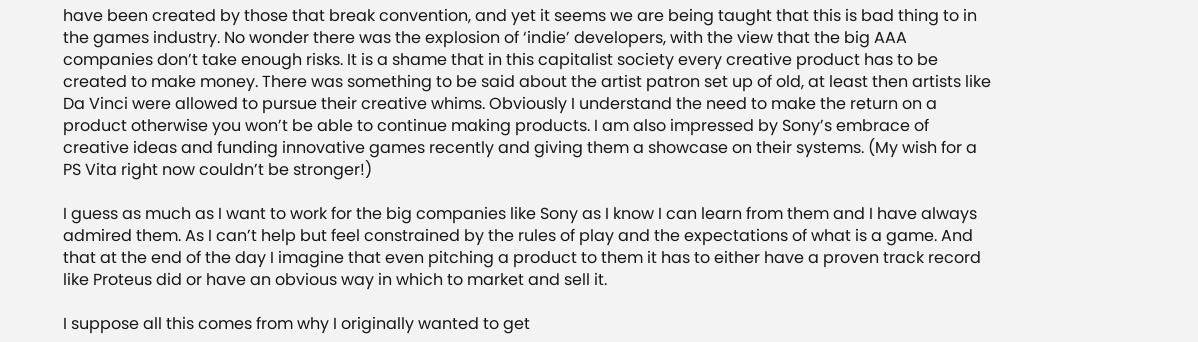have been created by those that break convention, and yet it seems we are being taught that this is bad thing to in the games industry. No wonder there was the explosion of ‘indie’ developers, with the view that the big AAA companies don’t take enough risks. It is a shame that in this capitalist society every creative product has to be created to make money. There was something to be said about the artist patron set up of old, at least then artists like Da Vinci were allowed to pursue their creative whims. Obviously I understand the need to make the return on a product otherwise you won’t be able to continue making products. I am also impressed by Sony’s embrace of creative ideas and funding innovative games recently and giving them a showcase on their systems. (My wish for a PS Vita right now couldn’t be stronger!)

I guess as much as I want to work for the big companies like Sony as I know I can learn from them and I have always admired them. As I can’t help but feel constrained by the rules of play and the expectations of what is a game. And that at the end of the day I imagine that even pitching a product to them it has to either have a proven track record like Proteus did or have an obvious way in which to market and sell it.

I suppose all this comes from why I originally wanted to get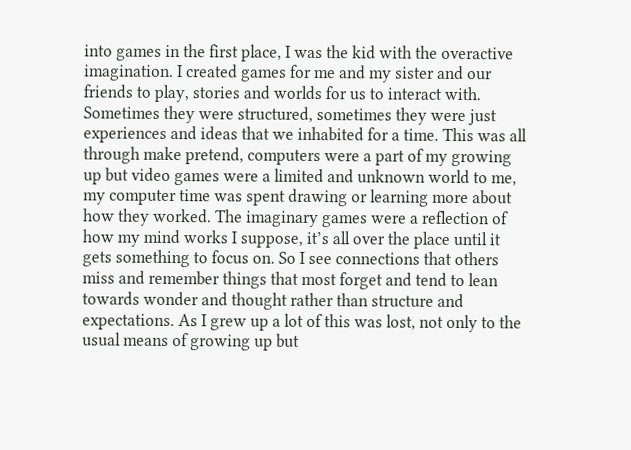into games in the first place, I was the kid with the overactive imagination. I created games for me and my sister and our friends to play, stories and worlds for us to interact with. Sometimes they were structured, sometimes they were just experiences and ideas that we inhabited for a time. This was all through make pretend, computers were a part of my growing up but video games were a limited and unknown world to me, my computer time was spent drawing or learning more about how they worked. The imaginary games were a reflection of how my mind works I suppose, it’s all over the place until it gets something to focus on. So I see connections that others miss and remember things that most forget and tend to lean towards wonder and thought rather than structure and expectations. As I grew up a lot of this was lost, not only to the usual means of growing up but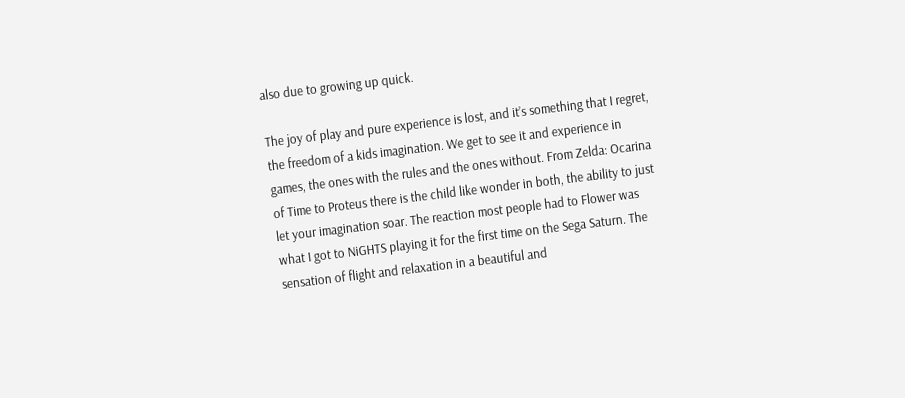also due to growing up quick.

The joy of play and pure experience is lost, and it’s something that I regret, the freedom of a kids imagination. We get to see it and experience in games, the ones with the rules and the ones without. From Zelda: Ocarina of Time to Proteus there is the child like wonder in both, the ability to just let your imagination soar. The reaction most people had to Flower was what I got to NiGHTS playing it for the first time on the Sega Saturn. The sensation of flight and relaxation in a beautiful and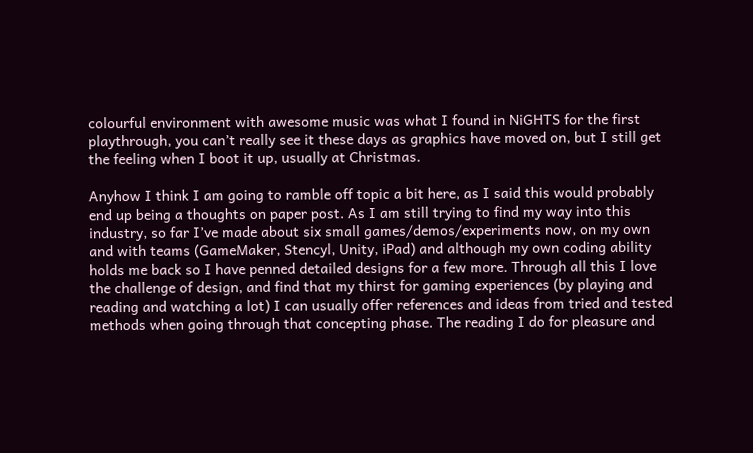colourful environment with awesome music was what I found in NiGHTS for the first playthrough, you can’t really see it these days as graphics have moved on, but I still get the feeling when I boot it up, usually at Christmas.

Anyhow I think I am going to ramble off topic a bit here, as I said this would probably end up being a thoughts on paper post. As I am still trying to find my way into this industry, so far I’ve made about six small games/demos/experiments now, on my own and with teams (GameMaker, Stencyl, Unity, iPad) and although my own coding ability holds me back so I have penned detailed designs for a few more. Through all this I love the challenge of design, and find that my thirst for gaming experiences (by playing and reading and watching a lot) I can usually offer references and ideas from tried and tested methods when going through that concepting phase. The reading I do for pleasure and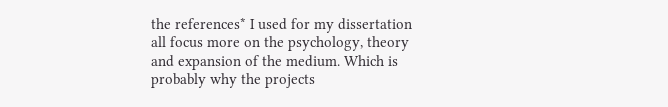the references* I used for my dissertation all focus more on the psychology, theory and expansion of the medium. Which is probably why the projects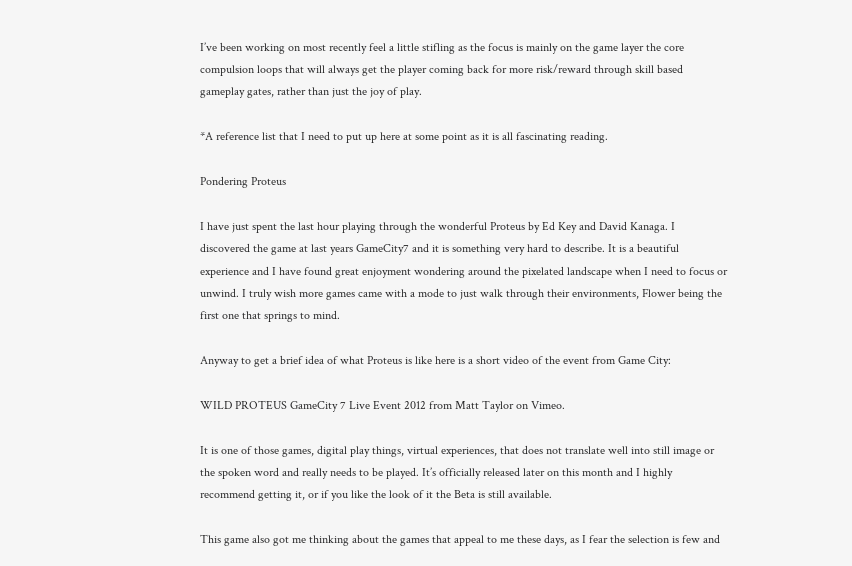I’ve been working on most recently feel a little stifling as the focus is mainly on the game layer the core compulsion loops that will always get the player coming back for more risk/reward through skill based gameplay gates, rather than just the joy of play.

*A reference list that I need to put up here at some point as it is all fascinating reading.

Pondering Proteus

I have just spent the last hour playing through the wonderful Proteus by Ed Key and David Kanaga. I discovered the game at last years GameCity7 and it is something very hard to describe. It is a beautiful experience and I have found great enjoyment wondering around the pixelated landscape when I need to focus or unwind. I truly wish more games came with a mode to just walk through their environments, Flower being the first one that springs to mind.

Anyway to get a brief idea of what Proteus is like here is a short video of the event from Game City:

WILD PROTEUS GameCity 7 Live Event 2012 from Matt Taylor on Vimeo.

It is one of those games, digital play things, virtual experiences, that does not translate well into still image or the spoken word and really needs to be played. It’s officially released later on this month and I highly recommend getting it, or if you like the look of it the Beta is still available.

This game also got me thinking about the games that appeal to me these days, as I fear the selection is few and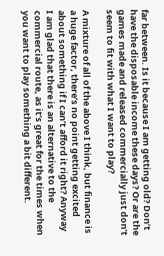far between. Is it because I am getting old? Don’t have the disposable income these days? Or are the games made and released commercially just don’t seem to fit with what I want to play?

A mixture of all of the above I think, but finance is a huge factor, there’s no point getting excited about something if I can’t afford it right? Anyway I am glad that there is an alternative to the commercial route, as it’s great for the times when you want to play something a bit different.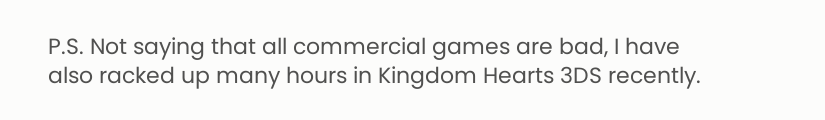P.S. Not saying that all commercial games are bad, I have also racked up many hours in Kingdom Hearts 3DS recently.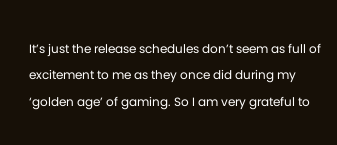It’s just the release schedules don’t seem as full of excitement to me as they once did during my ‘golden age’ of gaming. So I am very grateful to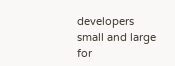developers small and large for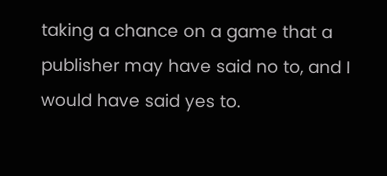taking a chance on a game that a publisher may have said no to, and I would have said yes to.